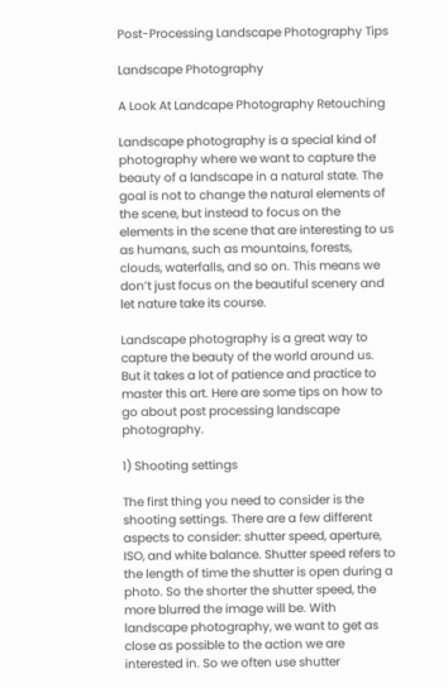Post-Processing Landscape Photography Tips

Landscape Photography

A Look At Landcape Photography Retouching

Landscape photography is a special kind of photography where we want to capture the beauty of a landscape in a natural state. The goal is not to change the natural elements of the scene, but instead to focus on the elements in the scene that are interesting to us as humans, such as mountains, forests, clouds, waterfalls, and so on. This means we don’t just focus on the beautiful scenery and let nature take its course.

Landscape photography is a great way to capture the beauty of the world around us. But it takes a lot of patience and practice to master this art. Here are some tips on how to go about post processing landscape photography.

1) Shooting settings

The first thing you need to consider is the shooting settings. There are a few different aspects to consider: shutter speed, aperture, ISO, and white balance. Shutter speed refers to the length of time the shutter is open during a photo. So the shorter the shutter speed, the more blurred the image will be. With landscape photography, we want to get as close as possible to the action we are interested in. So we often use shutter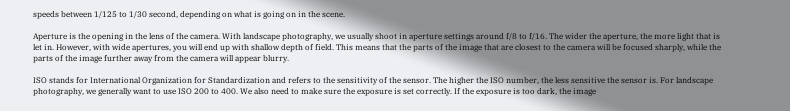speeds between 1/125 to 1/30 second, depending on what is going on in the scene.

Aperture is the opening in the lens of the camera. With landscape photography, we usually shoot in aperture settings around f/8 to f/16. The wider the aperture, the more light that is let in. However, with wide apertures, you will end up with shallow depth of field. This means that the parts of the image that are closest to the camera will be focused sharply, while the parts of the image further away from the camera will appear blurry.

ISO stands for International Organization for Standardization and refers to the sensitivity of the sensor. The higher the ISO number, the less sensitive the sensor is. For landscape photography, we generally want to use ISO 200 to 400. We also need to make sure the exposure is set correctly. If the exposure is too dark, the image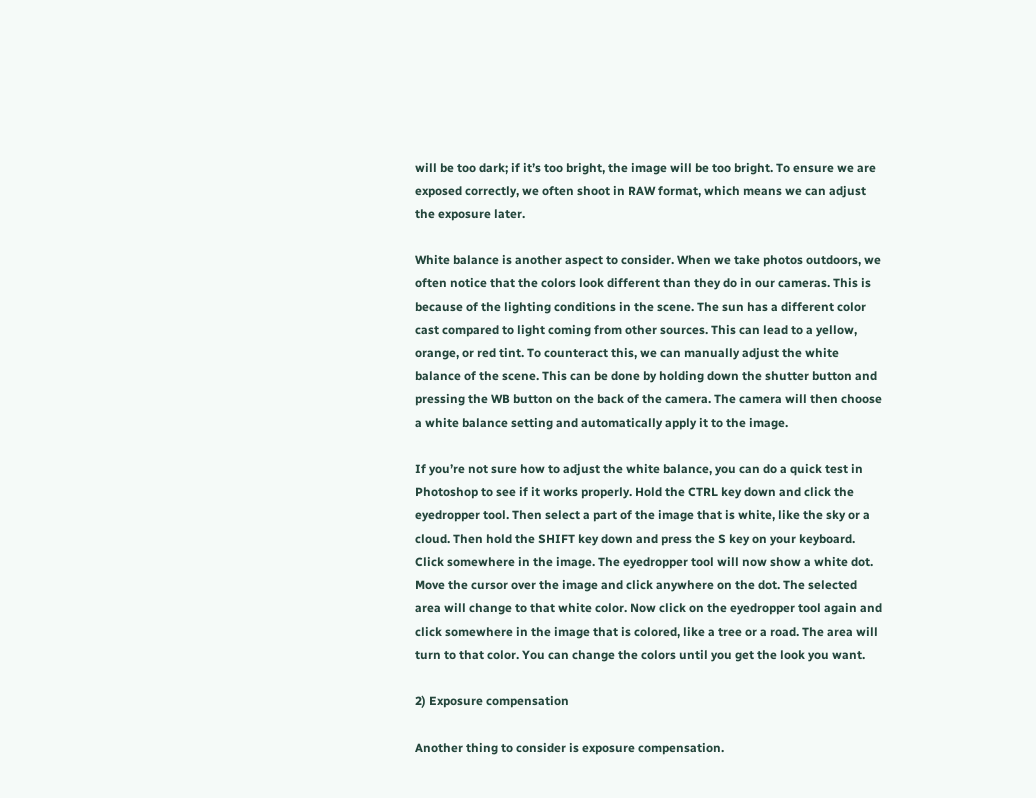will be too dark; if it’s too bright, the image will be too bright. To ensure we are exposed correctly, we often shoot in RAW format, which means we can adjust the exposure later.

White balance is another aspect to consider. When we take photos outdoors, we often notice that the colors look different than they do in our cameras. This is because of the lighting conditions in the scene. The sun has a different color cast compared to light coming from other sources. This can lead to a yellow, orange, or red tint. To counteract this, we can manually adjust the white balance of the scene. This can be done by holding down the shutter button and pressing the WB button on the back of the camera. The camera will then choose a white balance setting and automatically apply it to the image.

If you’re not sure how to adjust the white balance, you can do a quick test in Photoshop to see if it works properly. Hold the CTRL key down and click the eyedropper tool. Then select a part of the image that is white, like the sky or a cloud. Then hold the SHIFT key down and press the S key on your keyboard. Click somewhere in the image. The eyedropper tool will now show a white dot. Move the cursor over the image and click anywhere on the dot. The selected area will change to that white color. Now click on the eyedropper tool again and click somewhere in the image that is colored, like a tree or a road. The area will turn to that color. You can change the colors until you get the look you want.

2) Exposure compensation

Another thing to consider is exposure compensation.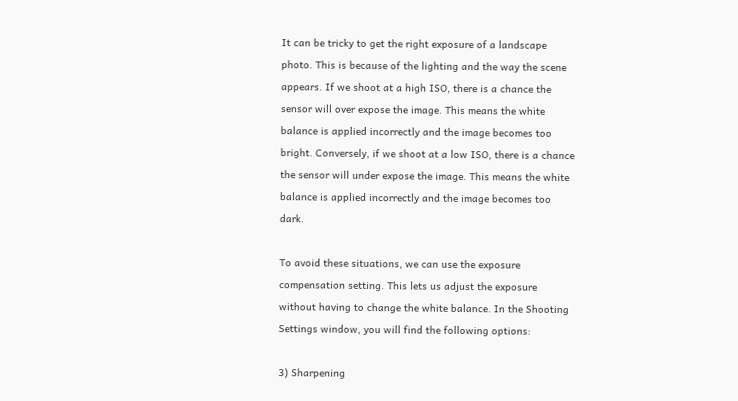It can be tricky to get the right exposure of a landscape photo. This is because of the lighting and the way the scene appears. If we shoot at a high ISO, there is a chance the sensor will over expose the image. This means the white balance is applied incorrectly and the image becomes too bright. Conversely, if we shoot at a low ISO, there is a chance the sensor will under expose the image. This means the white balance is applied incorrectly and the image becomes too dark.

To avoid these situations, we can use the exposure compensation setting. This lets us adjust the exposure without having to change the white balance. In the Shooting Settings window, you will find the following options:

3) Sharpening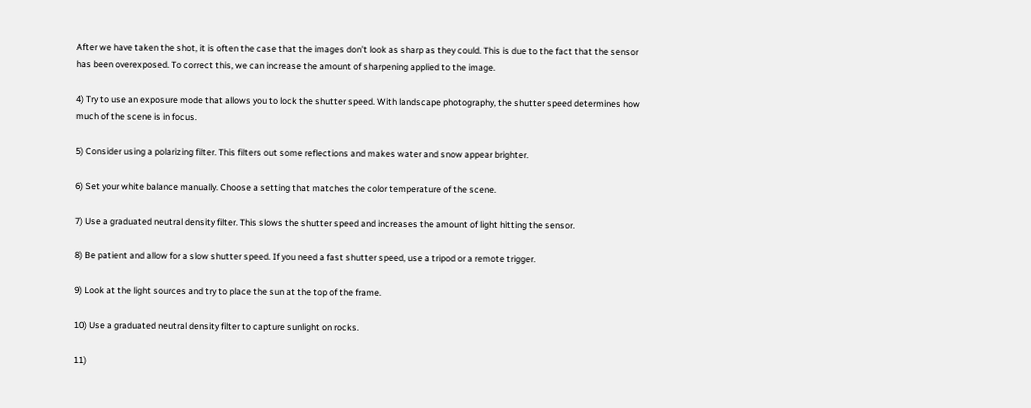After we have taken the shot, it is often the case that the images don’t look as sharp as they could. This is due to the fact that the sensor has been overexposed. To correct this, we can increase the amount of sharpening applied to the image.

4) Try to use an exposure mode that allows you to lock the shutter speed. With landscape photography, the shutter speed determines how much of the scene is in focus.

5) Consider using a polarizing filter. This filters out some reflections and makes water and snow appear brighter.

6) Set your white balance manually. Choose a setting that matches the color temperature of the scene.

7) Use a graduated neutral density filter. This slows the shutter speed and increases the amount of light hitting the sensor.

8) Be patient and allow for a slow shutter speed. If you need a fast shutter speed, use a tripod or a remote trigger.

9) Look at the light sources and try to place the sun at the top of the frame.

10) Use a graduated neutral density filter to capture sunlight on rocks.

11)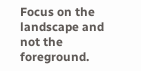Focus on the landscape and not the foreground.